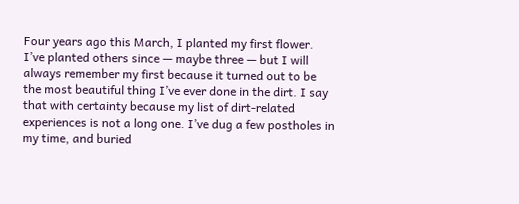Four years ago this March, I planted my first flower. I’ve planted others since — maybe three — but I will always remember my first because it turned out to be the most beautiful thing I’ve ever done in the dirt. I say that with certainty because my list of dirt-related experiences is not a long one. I’ve dug a few postholes in my time, and buried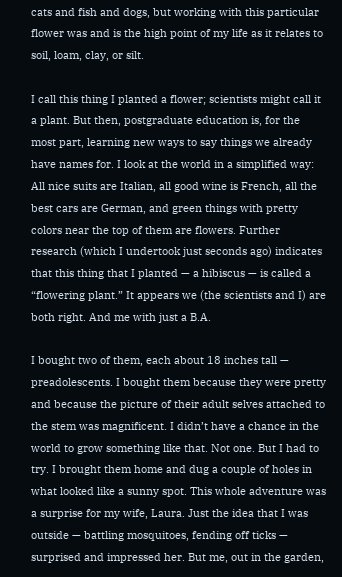cats and fish and dogs, but working with this particular flower was and is the high point of my life as it relates to soil, loam, clay, or silt.

I call this thing I planted a flower; scientists might call it a plant. But then, postgraduate education is, for the most part, learning new ways to say things we already have names for. I look at the world in a simplified way: All nice suits are Italian, all good wine is French, all the best cars are German, and green things with pretty colors near the top of them are flowers. Further research (which I undertook just seconds ago) indicates that this thing that I planted — a hibiscus — is called a “flowering plant.” It appears we (the scientists and I) are both right. And me with just a B.A.

I bought two of them, each about 18 inches tall — preadolescents. I bought them because they were pretty and because the picture of their adult selves attached to the stem was magnificent. I didn’t have a chance in the world to grow something like that. Not one. But I had to try. I brought them home and dug a couple of holes in what looked like a sunny spot. This whole adventure was a surprise for my wife, Laura. Just the idea that I was outside — battling mosquitoes, fending off ticks — surprised and impressed her. But me, out in the garden,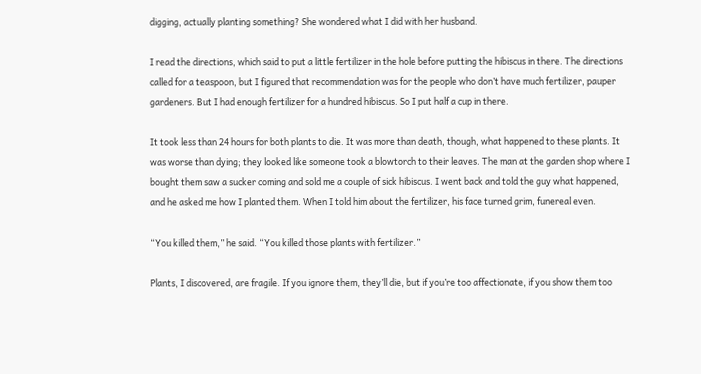digging, actually planting something? She wondered what I did with her husband.

I read the directions, which said to put a little fertilizer in the hole before putting the hibiscus in there. The directions called for a teaspoon, but I figured that recommendation was for the people who don’t have much fertilizer, pauper gardeners. But I had enough fertilizer for a hundred hibiscus. So I put half a cup in there.

It took less than 24 hours for both plants to die. It was more than death, though, what happened to these plants. It was worse than dying; they looked like someone took a blowtorch to their leaves. The man at the garden shop where I bought them saw a sucker coming and sold me a couple of sick hibiscus. I went back and told the guy what happened, and he asked me how I planted them. When I told him about the fertilizer, his face turned grim, funereal even.

“You killed them,” he said. “You killed those plants with fertilizer.”

Plants, I discovered, are fragile. If you ignore them, they’ll die, but if you’re too affectionate, if you show them too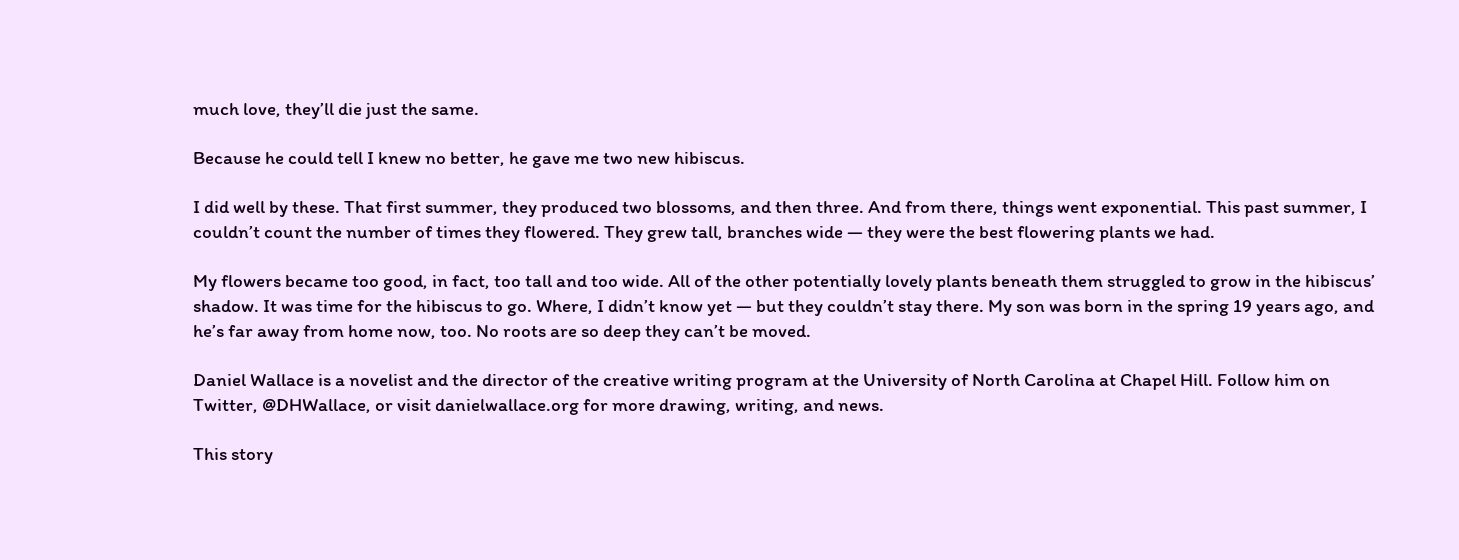much love, they’ll die just the same.

Because he could tell I knew no better, he gave me two new hibiscus.

I did well by these. That first summer, they produced two blossoms, and then three. And from there, things went exponential. This past summer, I couldn’t count the number of times they flowered. They grew tall, branches wide — they were the best flowering plants we had.

My flowers became too good, in fact, too tall and too wide. All of the other potentially lovely plants beneath them struggled to grow in the hibiscus’ shadow. It was time for the hibiscus to go. Where, I didn’t know yet — but they couldn’t stay there. My son was born in the spring 19 years ago, and he’s far away from home now, too. No roots are so deep they can’t be moved.

Daniel Wallace is a novelist and the director of the creative writing program at the University of North Carolina at Chapel Hill. Follow him on Twitter, @DHWallace, or visit danielwallace.org for more drawing, writing, and news.

This story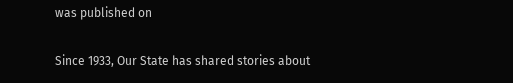was published on

Since 1933, Our State has shared stories about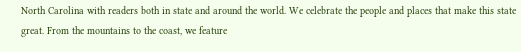North Carolina with readers both in state and around the world. We celebrate the people and places that make this state great. From the mountains to the coast, we feature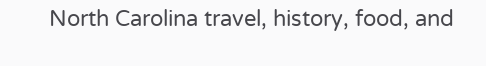North Carolina travel, history, food, and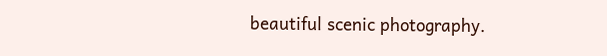beautiful scenic photography.